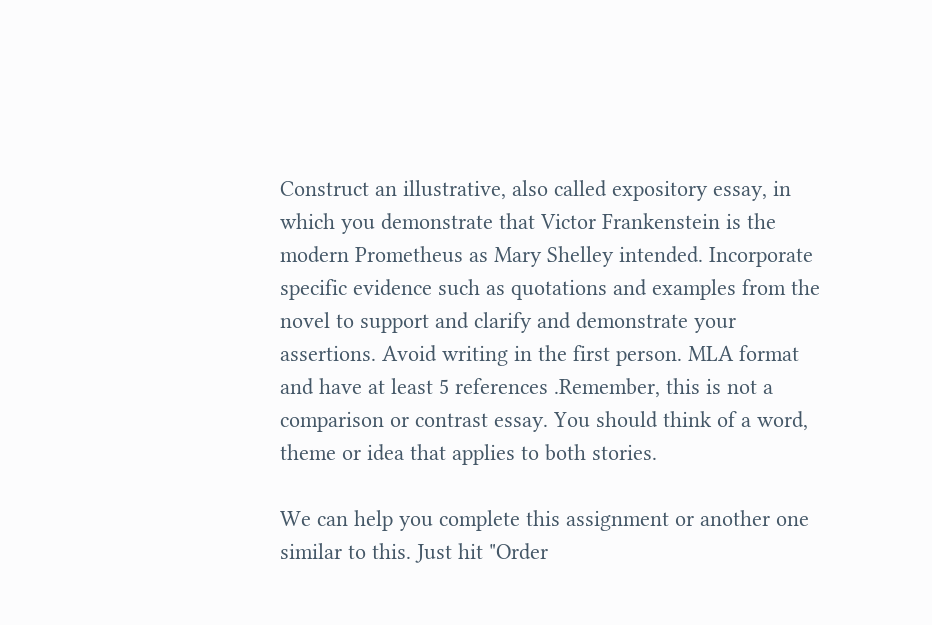Construct an illustrative, also called expository essay, in which you demonstrate that Victor Frankenstein is the modern Prometheus as Mary Shelley intended. Incorporate specific evidence such as quotations and examples from the novel to support and clarify and demonstrate your assertions. Avoid writing in the first person. MLA format and have at least 5 references .Remember, this is not a comparison or contrast essay. You should think of a word, theme or idea that applies to both stories.

We can help you complete this assignment or another one similar to this. Just hit "Order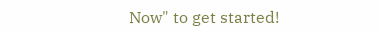Now" to get started!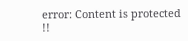error: Content is protected !!